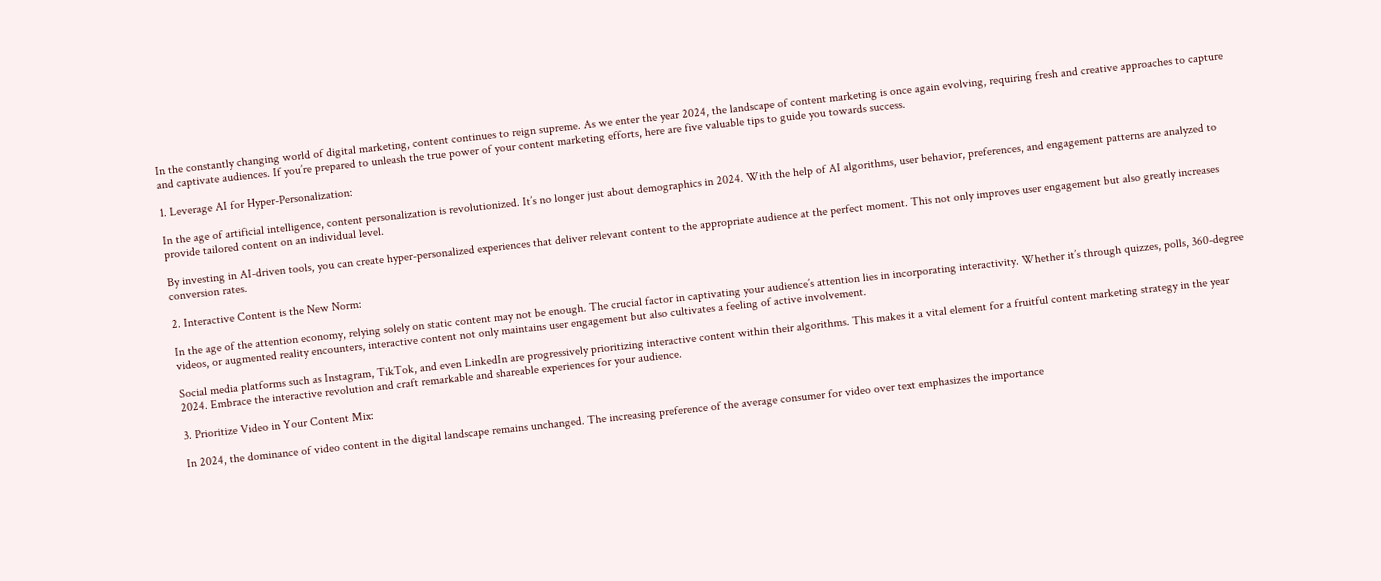In the constantly changing world of digital marketing, content continues to reign supreme. As we enter the year 2024, the landscape of content marketing is once again evolving, requiring fresh and creative approaches to capture and captivate audiences. If you’re prepared to unleash the true power of your content marketing efforts, here are five valuable tips to guide you towards success.

1. Leverage AI for Hyper-Personalization:

In the age of artificial intelligence, content personalization is revolutionized. It’s no longer just about demographics in 2024. With the help of AI algorithms, user behavior, preferences, and engagement patterns are analyzed to provide tailored content on an individual level.

By investing in AI-driven tools, you can create hyper-personalized experiences that deliver relevant content to the appropriate audience at the perfect moment. This not only improves user engagement but also greatly increases conversion rates.

2. Interactive Content is the New Norm:

In the age of the attention economy, relying solely on static content may not be enough. The crucial factor in captivating your audience’s attention lies in incorporating interactivity. Whether it’s through quizzes, polls, 360-degree videos, or augmented reality encounters, interactive content not only maintains user engagement but also cultivates a feeling of active involvement.

Social media platforms such as Instagram, TikTok, and even LinkedIn are progressively prioritizing interactive content within their algorithms. This makes it a vital element for a fruitful content marketing strategy in the year 2024. Embrace the interactive revolution and craft remarkable and shareable experiences for your audience.

3. Prioritize Video in Your Content Mix:

In 2024, the dominance of video content in the digital landscape remains unchanged. The increasing preference of the average consumer for video over text emphasizes the importance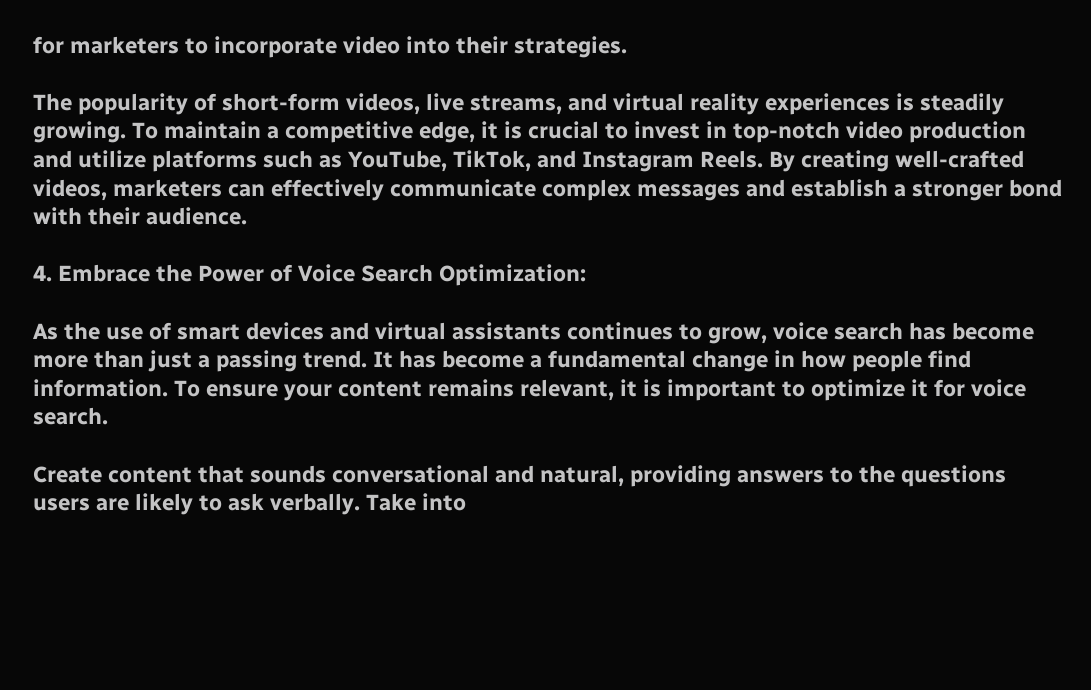for marketers to incorporate video into their strategies.

The popularity of short-form videos, live streams, and virtual reality experiences is steadily growing. To maintain a competitive edge, it is crucial to invest in top-notch video production and utilize platforms such as YouTube, TikTok, and Instagram Reels. By creating well-crafted videos, marketers can effectively communicate complex messages and establish a stronger bond with their audience.

4. Embrace the Power of Voice Search Optimization:

As the use of smart devices and virtual assistants continues to grow, voice search has become more than just a passing trend. It has become a fundamental change in how people find information. To ensure your content remains relevant, it is important to optimize it for voice search.

Create content that sounds conversational and natural, providing answers to the questions users are likely to ask verbally. Take into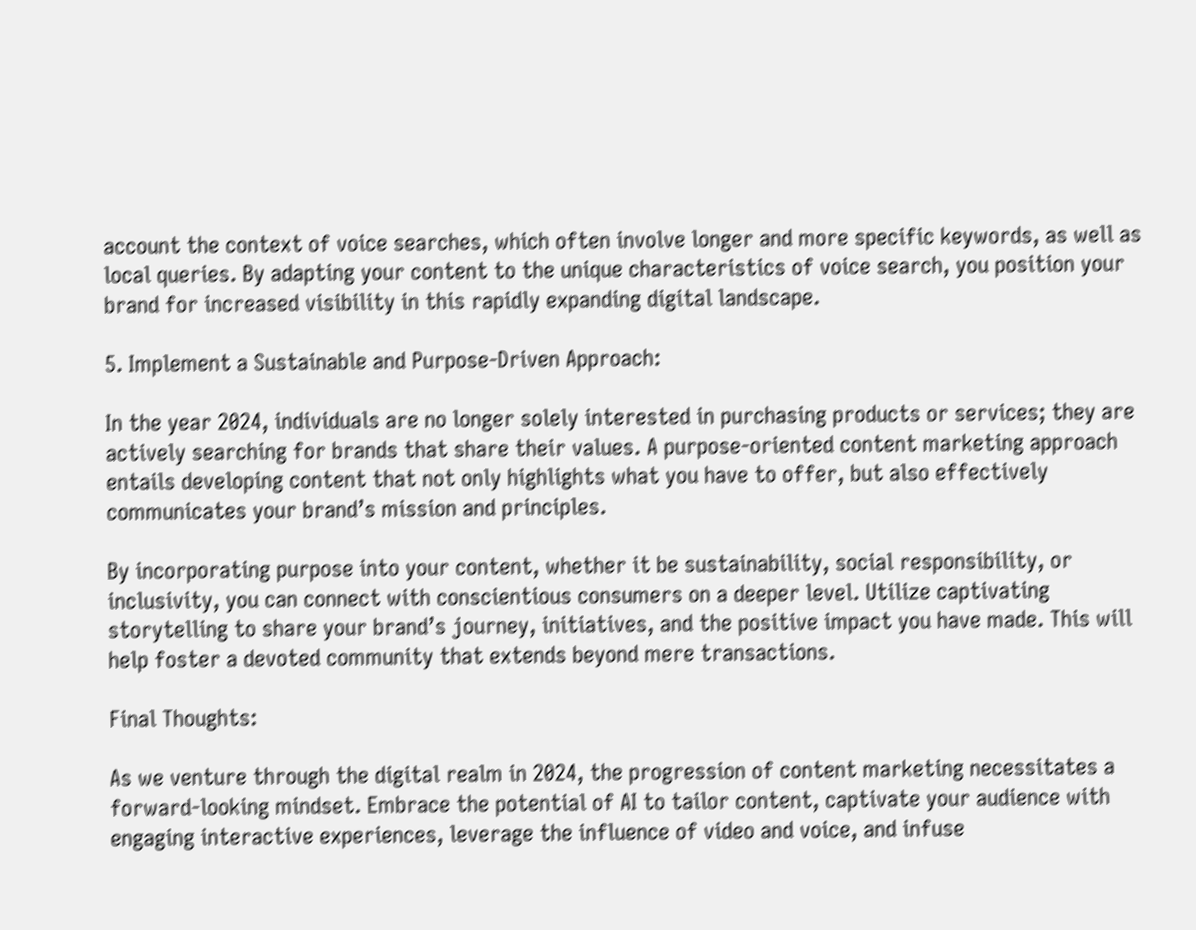account the context of voice searches, which often involve longer and more specific keywords, as well as local queries. By adapting your content to the unique characteristics of voice search, you position your brand for increased visibility in this rapidly expanding digital landscape.

5. Implement a Sustainable and Purpose-Driven Approach:

In the year 2024, individuals are no longer solely interested in purchasing products or services; they are actively searching for brands that share their values. A purpose-oriented content marketing approach entails developing content that not only highlights what you have to offer, but also effectively communicates your brand’s mission and principles.

By incorporating purpose into your content, whether it be sustainability, social responsibility, or inclusivity, you can connect with conscientious consumers on a deeper level. Utilize captivating storytelling to share your brand’s journey, initiatives, and the positive impact you have made. This will help foster a devoted community that extends beyond mere transactions.

Final Thoughts:

As we venture through the digital realm in 2024, the progression of content marketing necessitates a forward-looking mindset. Embrace the potential of AI to tailor content, captivate your audience with engaging interactive experiences, leverage the influence of video and voice, and infuse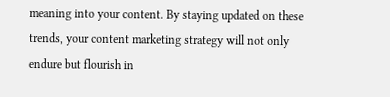meaning into your content. By staying updated on these trends, your content marketing strategy will not only endure but flourish in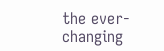the ever-changing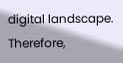digital landscape. Therefore,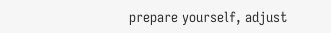prepare yourself, adjust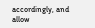accordingly, and allow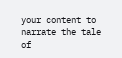your content to narrate the tale of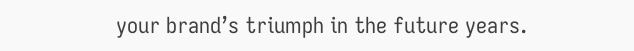your brand’s triumph in the future years.